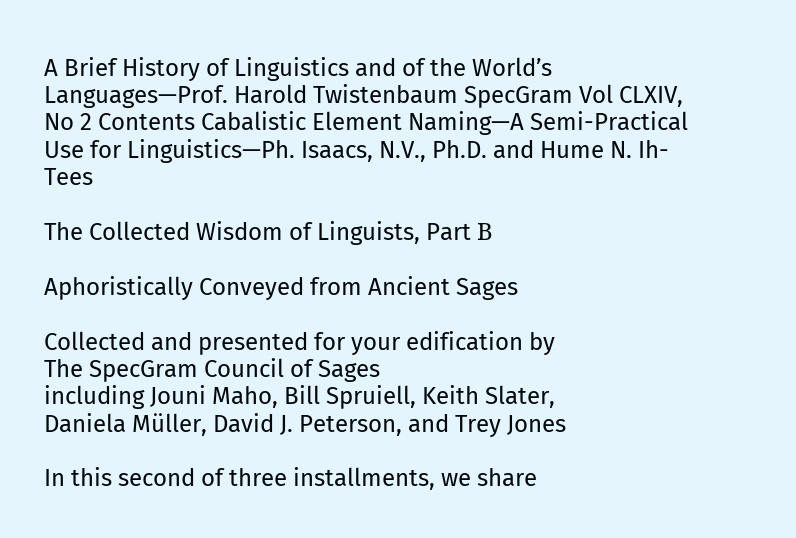A Brief History of Linguistics and of the World’s Languages—Prof. Harold Twistenbaum SpecGram Vol CLXIV, No 2 Contents Cabalistic Element Naming—A Semi-Practical Use for Linguistics—Ph. Isaacs, N.V., Ph.D. and Hume N. Ih-Tees

The Collected Wisdom of Linguists, Part Β

Aphoristically Conveyed from Ancient Sages

Collected and presented for your edification by
The SpecGram Council of Sages
including Jouni Maho, Bill Spruiell, Keith Slater,
Daniela Müller, David J. Peterson, and Trey Jones

In this second of three installments, we share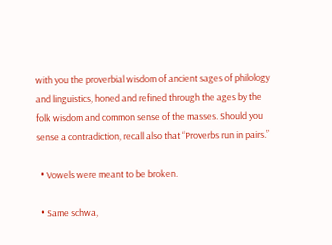with you the proverbial wisdom of ancient sages of philology and linguistics, honed and refined through the ages by the folk wisdom and common sense of the masses. Should you sense a contradiction, recall also that “Proverbs run in pairs.”

  • Vowels were meant to be broken.

  • Same schwa,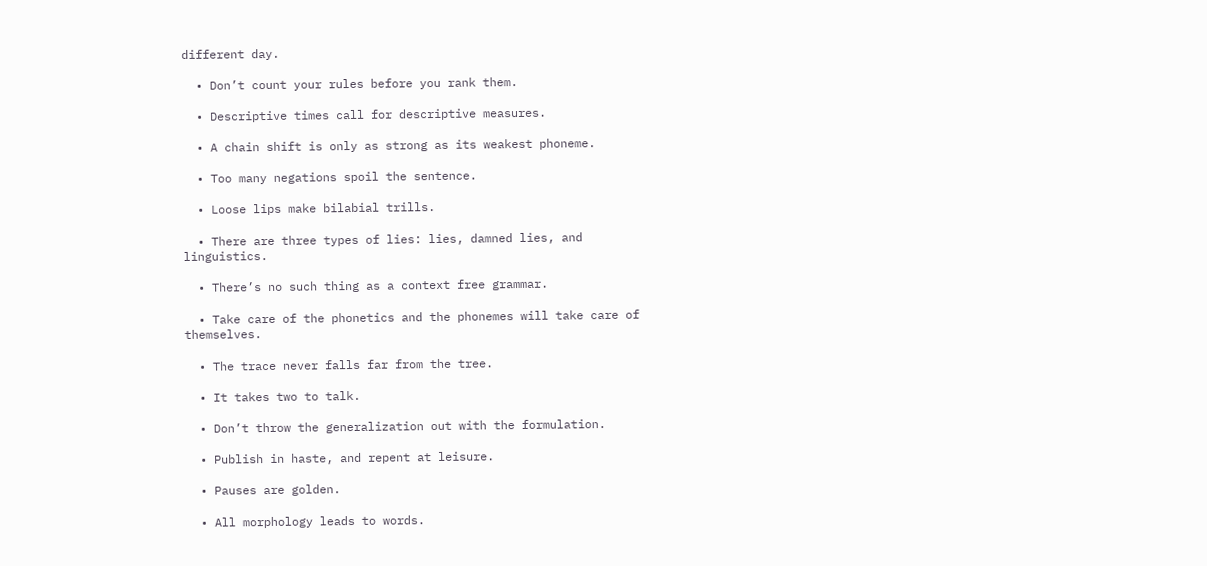different day.

  • Don’t count your rules before you rank them.

  • Descriptive times call for descriptive measures.

  • A chain shift is only as strong as its weakest phoneme.

  • Too many negations spoil the sentence.

  • Loose lips make bilabial trills.

  • There are three types of lies: lies, damned lies, and linguistics.

  • There’s no such thing as a context free grammar.

  • Take care of the phonetics and the phonemes will take care of themselves.

  • The trace never falls far from the tree.

  • It takes two to talk.

  • Don’t throw the generalization out with the formulation.

  • Publish in haste, and repent at leisure.

  • Pauses are golden.

  • All morphology leads to words.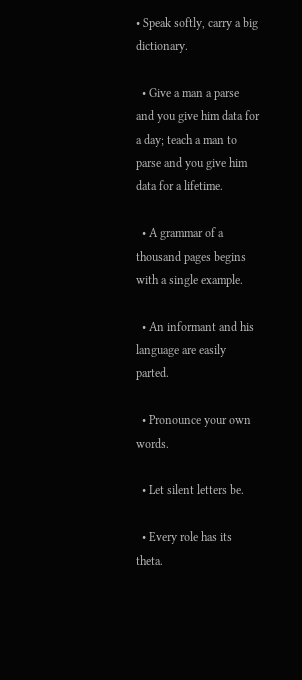• Speak softly, carry a big dictionary.

  • Give a man a parse and you give him data for a day; teach a man to parse and you give him data for a lifetime.

  • A grammar of a thousand pages begins with a single example.

  • An informant and his language are easily parted.

  • Pronounce your own words.

  • Let silent letters be.

  • Every role has its theta.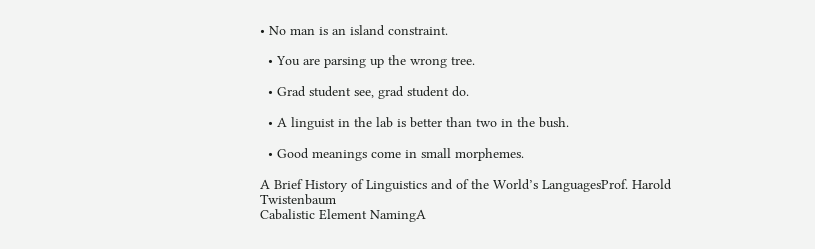• No man is an island constraint.

  • You are parsing up the wrong tree.

  • Grad student see, grad student do.

  • A linguist in the lab is better than two in the bush.

  • Good meanings come in small morphemes.

A Brief History of Linguistics and of the World’s LanguagesProf. Harold Twistenbaum
Cabalistic Element NamingA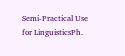Semi-Practical Use for LinguisticsPh.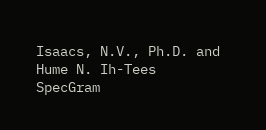Isaacs, N.V., Ph.D. and Hume N. Ih-Tees
SpecGram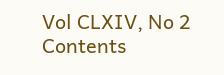Vol CLXIV, No 2 Contents